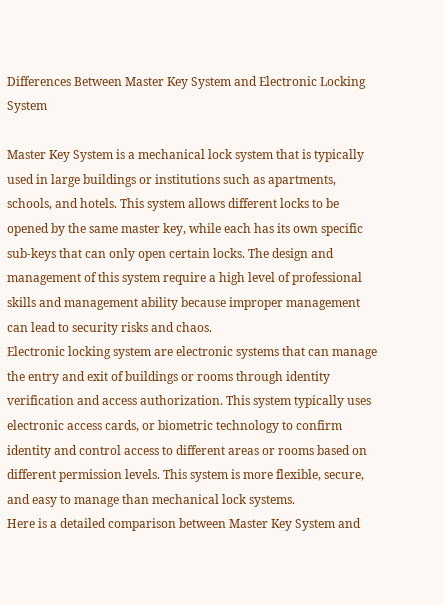Differences Between Master Key System and Electronic Locking System

Master Key System is a mechanical lock system that is typically used in large buildings or institutions such as apartments, schools, and hotels. This system allows different locks to be opened by the same master key, while each has its own specific sub-keys that can only open certain locks. The design and management of this system require a high level of professional skills and management ability because improper management can lead to security risks and chaos.
Electronic locking system are electronic systems that can manage the entry and exit of buildings or rooms through identity verification and access authorization. This system typically uses electronic access cards, or biometric technology to confirm identity and control access to different areas or rooms based on different permission levels. This system is more flexible, secure, and easy to manage than mechanical lock systems.
Here is a detailed comparison between Master Key System and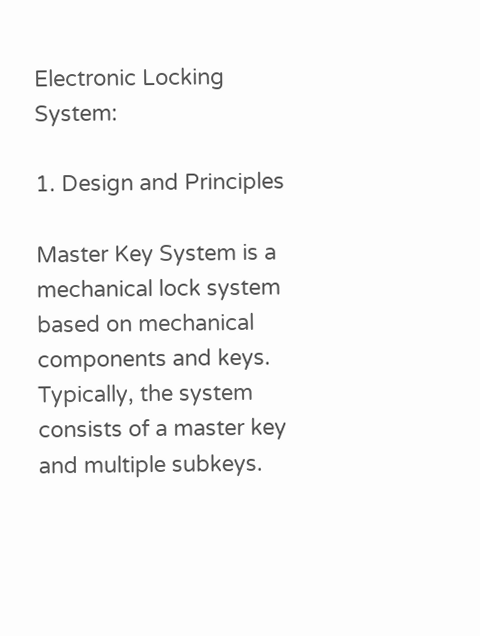Electronic Locking System:

1. Design and Principles

Master Key System is a mechanical lock system based on mechanical components and keys. Typically, the system consists of a master key and multiple subkeys.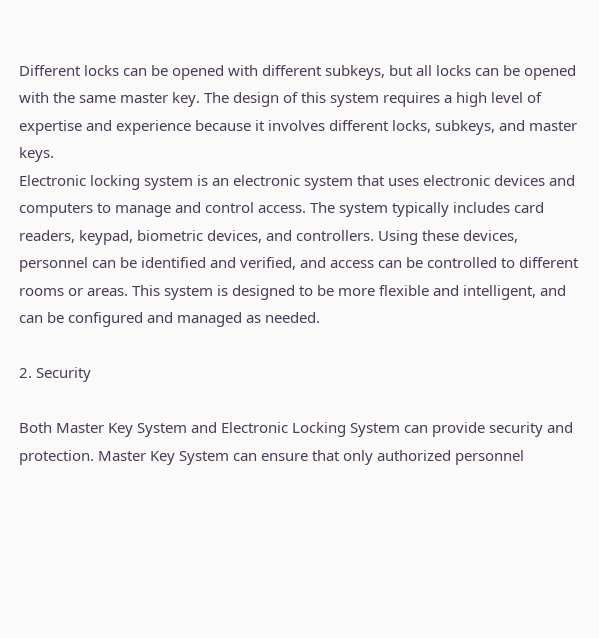Different locks can be opened with different subkeys, but all locks can be opened with the same master key. The design of this system requires a high level of expertise and experience because it involves different locks, subkeys, and master keys.
Electronic locking system is an electronic system that uses electronic devices and computers to manage and control access. The system typically includes card readers, keypad, biometric devices, and controllers. Using these devices, personnel can be identified and verified, and access can be controlled to different rooms or areas. This system is designed to be more flexible and intelligent, and can be configured and managed as needed.

2. Security

Both Master Key System and Electronic Locking System can provide security and protection. Master Key System can ensure that only authorized personnel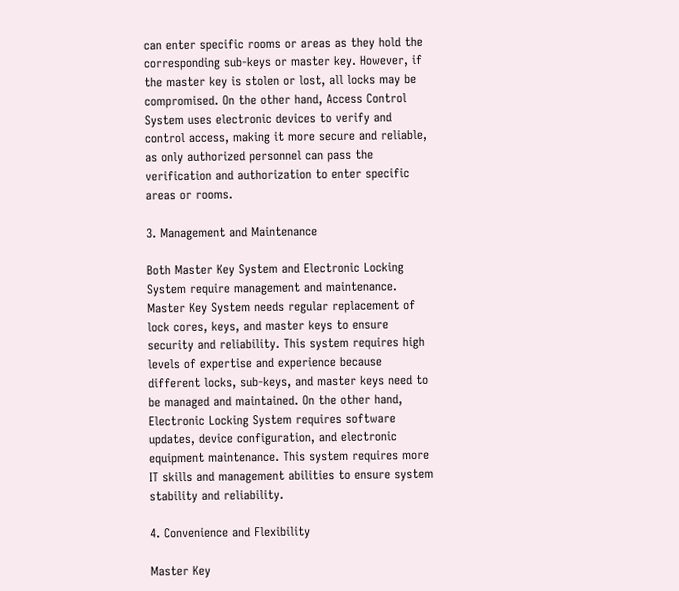can enter specific rooms or areas as they hold the corresponding sub-keys or master key. However, if the master key is stolen or lost, all locks may be compromised. On the other hand, Access Control System uses electronic devices to verify and control access, making it more secure and reliable, as only authorized personnel can pass the verification and authorization to enter specific areas or rooms.

3. Management and Maintenance

Both Master Key System and Electronic Locking System require management and maintenance. Master Key System needs regular replacement of lock cores, keys, and master keys to ensure security and reliability. This system requires high levels of expertise and experience because different locks, sub-keys, and master keys need to be managed and maintained. On the other hand, Electronic Locking System requires software updates, device configuration, and electronic equipment maintenance. This system requires more IT skills and management abilities to ensure system stability and reliability.

4. Convenience and Flexibility

Master Key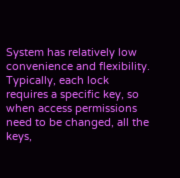System has relatively low convenience and flexibility. Typically, each lock requires a specific key, so when access permissions need to be changed, all the keys,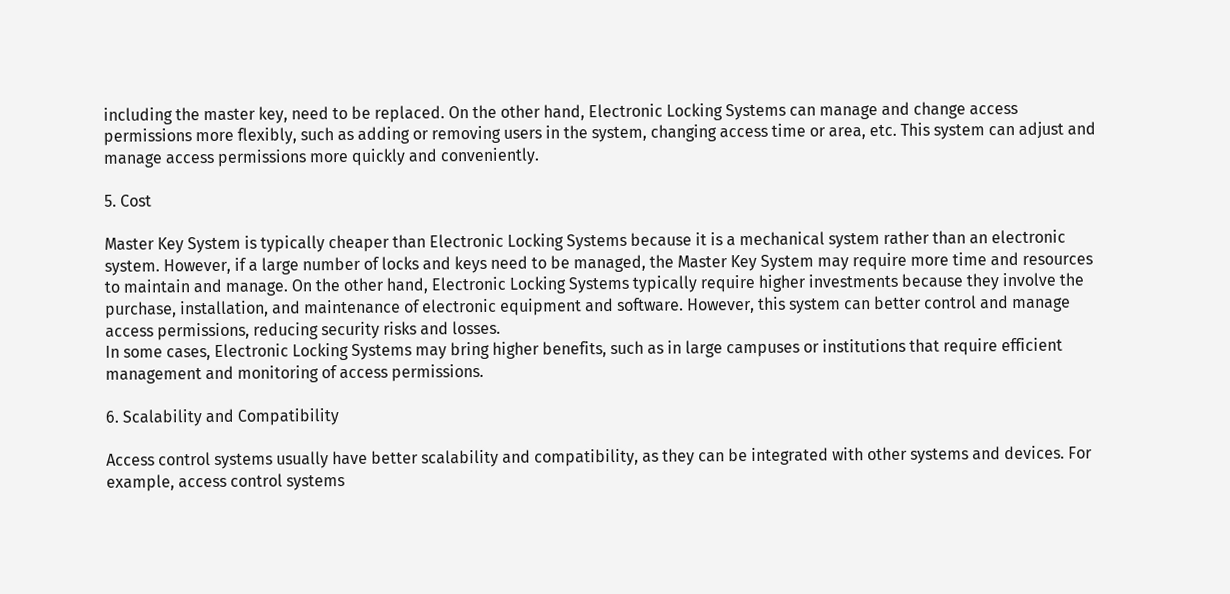including the master key, need to be replaced. On the other hand, Electronic Locking Systems can manage and change access permissions more flexibly, such as adding or removing users in the system, changing access time or area, etc. This system can adjust and manage access permissions more quickly and conveniently.

5. Cost

Master Key System is typically cheaper than Electronic Locking Systems because it is a mechanical system rather than an electronic system. However, if a large number of locks and keys need to be managed, the Master Key System may require more time and resources to maintain and manage. On the other hand, Electronic Locking Systems typically require higher investments because they involve the purchase, installation, and maintenance of electronic equipment and software. However, this system can better control and manage access permissions, reducing security risks and losses.
In some cases, Electronic Locking Systems may bring higher benefits, such as in large campuses or institutions that require efficient management and monitoring of access permissions.

6. Scalability and Compatibility

Access control systems usually have better scalability and compatibility, as they can be integrated with other systems and devices. For example, access control systems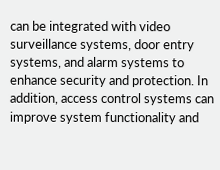can be integrated with video surveillance systems, door entry systems, and alarm systems to enhance security and protection. In addition, access control systems can improve system functionality and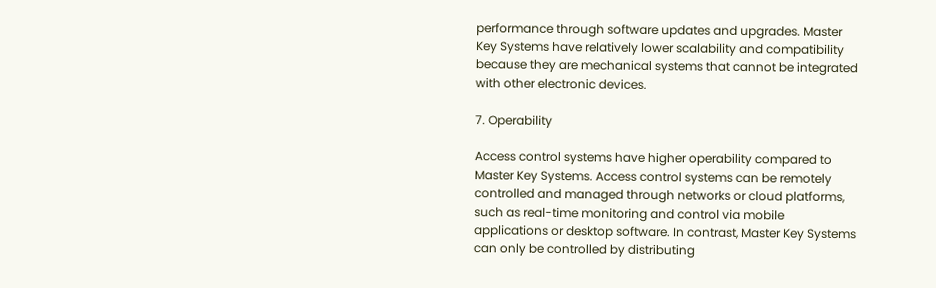performance through software updates and upgrades. Master Key Systems have relatively lower scalability and compatibility because they are mechanical systems that cannot be integrated with other electronic devices.

7. Operability

Access control systems have higher operability compared to Master Key Systems. Access control systems can be remotely controlled and managed through networks or cloud platforms, such as real-time monitoring and control via mobile applications or desktop software. In contrast, Master Key Systems can only be controlled by distributing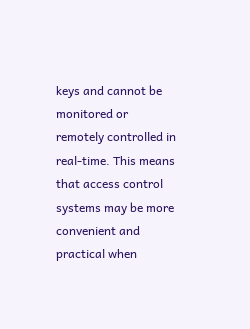keys and cannot be monitored or remotely controlled in real-time. This means that access control systems may be more convenient and practical when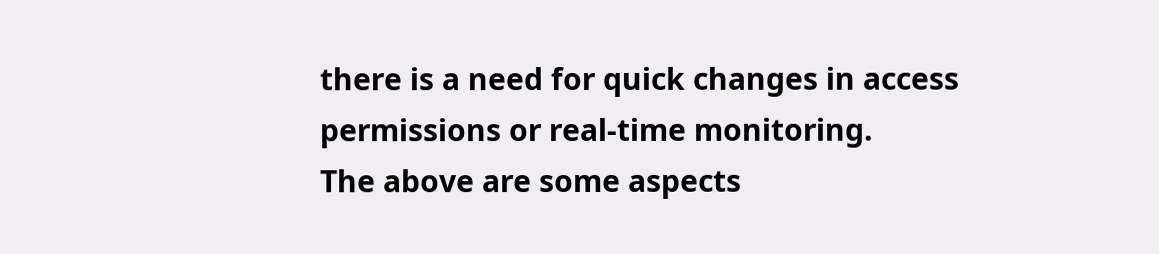there is a need for quick changes in access permissions or real-time monitoring.
The above are some aspects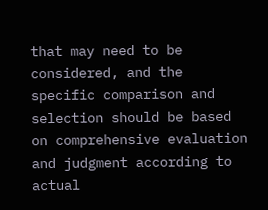that may need to be considered, and the specific comparison and selection should be based on comprehensive evaluation and judgment according to actual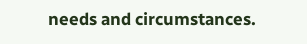needs and circumstances.